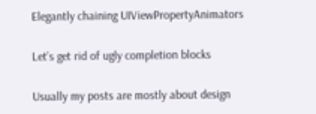Elegantly chaining UIViewPropertyAnimators

Let’s get rid of ugly completion blocks

Usually my posts are mostly about design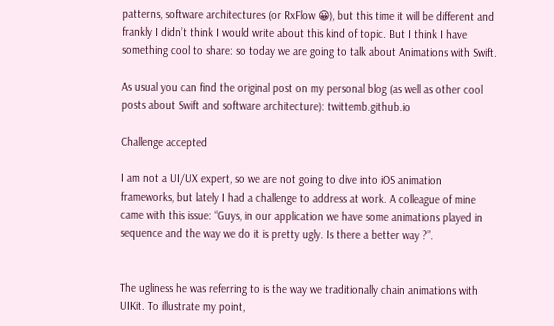patterns, software architectures (or RxFlow 😀), but this time it will be different and frankly I didn’t think I would write about this kind of topic. But I think I have something cool to share: so today we are going to talk about Animations with Swift.

As usual you can find the original post on my personal blog (as well as other cool posts about Swift and software architecture): twittemb.github.io

Challenge accepted

I am not a UI/UX expert, so we are not going to dive into iOS animation frameworks, but lately I had a challenge to address at work. A colleague of mine came with this issue: “Guys, in our application we have some animations played in sequence and the way we do it is pretty ugly. Is there a better way ?”.


The ugliness he was referring to is the way we traditionally chain animations with UIKit. To illustrate my point,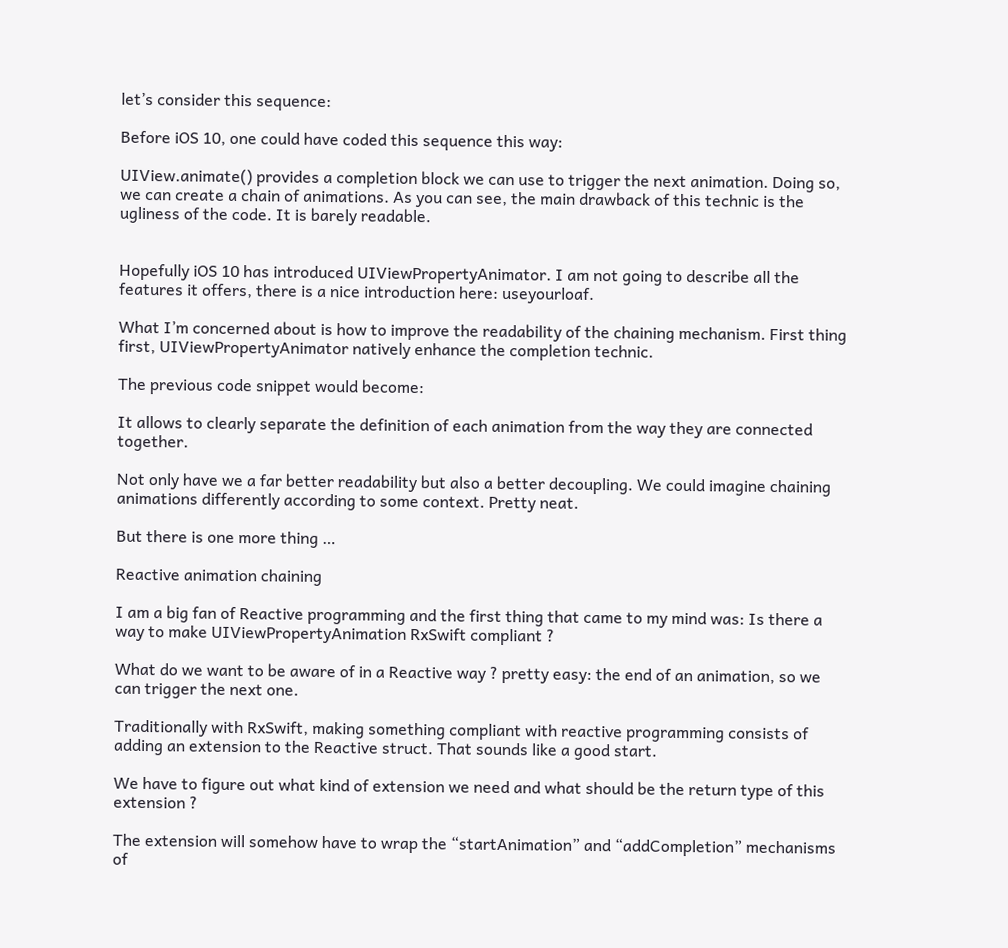let’s consider this sequence:

Before iOS 10, one could have coded this sequence this way:

UIView.animate() provides a completion block we can use to trigger the next animation. Doing so, we can create a chain of animations. As you can see, the main drawback of this technic is the ugliness of the code. It is barely readable.


Hopefully iOS 10 has introduced UIViewPropertyAnimator. I am not going to describe all the features it offers, there is a nice introduction here: useyourloaf.

What I’m concerned about is how to improve the readability of the chaining mechanism. First thing first, UIViewPropertyAnimator natively enhance the completion technic.

The previous code snippet would become:

It allows to clearly separate the definition of each animation from the way they are connected together.

Not only have we a far better readability but also a better decoupling. We could imagine chaining animations differently according to some context. Pretty neat.

But there is one more thing …

Reactive animation chaining

I am a big fan of Reactive programming and the first thing that came to my mind was: Is there a way to make UIViewPropertyAnimation RxSwift compliant ?

What do we want to be aware of in a Reactive way ? pretty easy: the end of an animation, so we can trigger the next one.

Traditionally with RxSwift, making something compliant with reactive programming consists of adding an extension to the Reactive struct. That sounds like a good start.

We have to figure out what kind of extension we need and what should be the return type of this extension ?

The extension will somehow have to wrap the “startAnimation” and “addCompletion” mechanisms of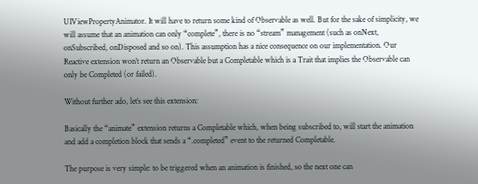UIViewPropertyAnimator. It will have to return some kind of Observable as well. But for the sake of simplicity, we will assume that an animation can only “complete”, there is no “stream” management (such as onNext, onSubscribed, onDisposed and so on). This assumption has a nice consequence on our implementation. Our Reactive extension won’t return an Observable but a Completable which is a Trait that implies the Observable can only be Completed (or failed).

Without further ado, let’s see this extension:

Basically the “animate” extension returns a Completable which, when being subscribed to, will start the animation and add a completion block that sends a “.completed” event to the returned Completable.

The purpose is very simple: to be triggered when an animation is finished, so the next one can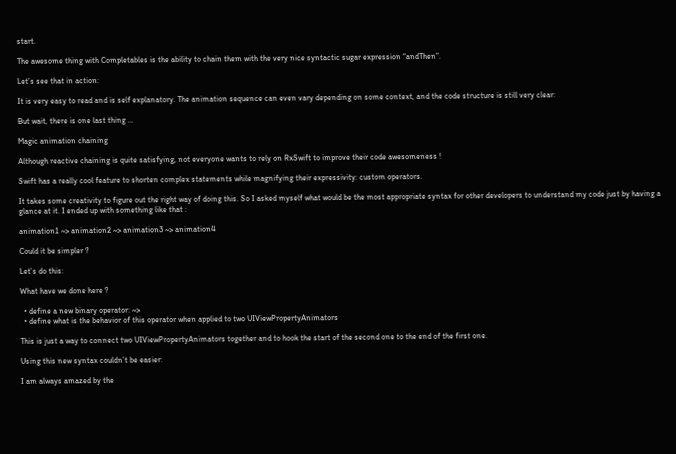start.

The awesome thing with Completables is the ability to chain them with the very nice syntactic sugar expression “andThen”.

Let’s see that in action:

It is very easy to read and is self explanatory. The animation sequence can even vary depending on some context, and the code structure is still very clear:

But wait, there is one last thing …

Magic animation chaining

Although reactive chaining is quite satisfying, not everyone wants to rely on RxSwift to improve their code awesomeness !

Swift has a really cool feature to shorten complex statements while magnifying their expressivity: custom operators.

It takes some creativity to figure out the right way of doing this. So I asked myself what would be the most appropriate syntax for other developers to understand my code just by having a glance at it. I ended up with something like that :

animation1 ~> animation2 ~> animation3 ~> animation4

Could it be simpler ?

Let’s do this:

What have we done here ?

  • define a new binary operator: ~>
  • define what is the behavior of this operator when applied to two UIViewPropertyAnimators

This is just a way to connect two UIViewPropertyAnimators together and to hook the start of the second one to the end of the first one.

Using this new syntax couldn’t be easier:

I am always amazed by the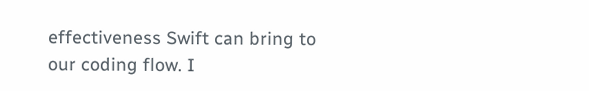effectiveness Swift can bring to our coding flow. I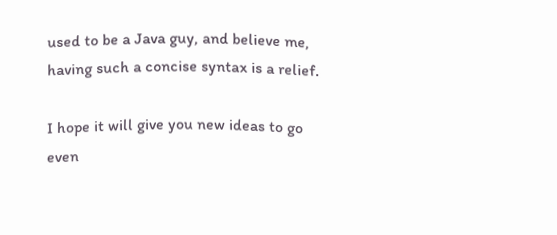used to be a Java guy, and believe me, having such a concise syntax is a relief.

I hope it will give you new ideas to go even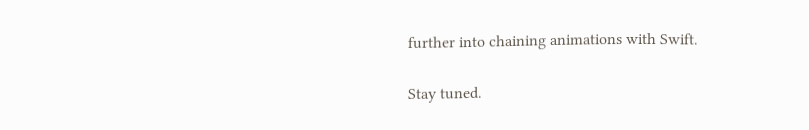further into chaining animations with Swift.

Stay tuned.